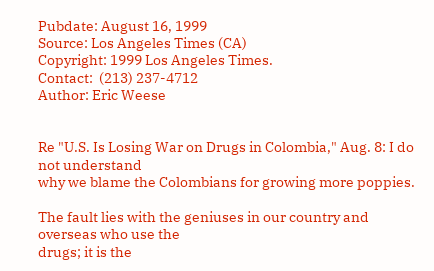Pubdate: August 16, 1999
Source: Los Angeles Times (CA)
Copyright: 1999 Los Angeles Times.
Contact:  (213) 237-4712
Author: Eric Weese


Re "U.S. Is Losing War on Drugs in Colombia," Aug. 8: I do not understand
why we blame the Colombians for growing more poppies.

The fault lies with the geniuses in our country and overseas who use the
drugs; it is the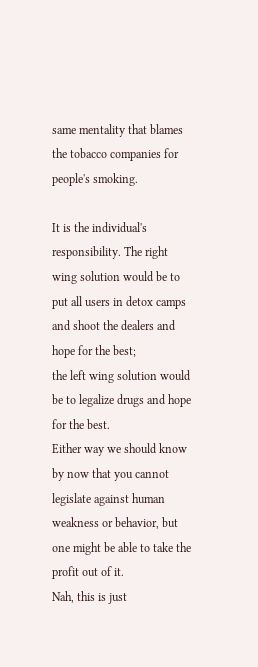same mentality that blames the tobacco companies for
people's smoking.

It is the individual's responsibility. The right wing solution would be to
put all users in detox camps and shoot the dealers and hope for the best;
the left wing solution would be to legalize drugs and hope for the best.
Either way we should know by now that you cannot legislate against human
weakness or behavior, but one might be able to take the profit out of it.
Nah, this is just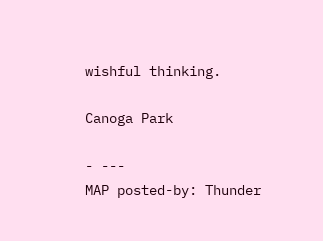wishful thinking.

Canoga Park

- ---
MAP posted-by: Thunder